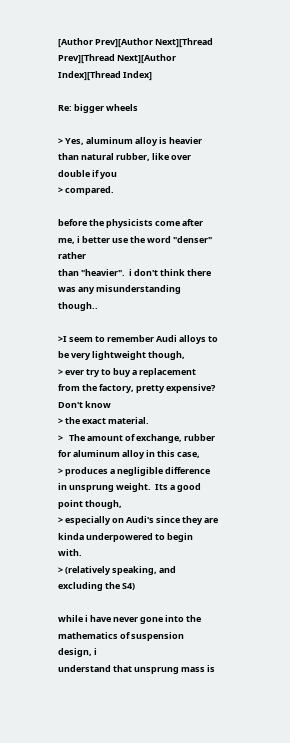[Author Prev][Author Next][Thread Prev][Thread Next][Author Index][Thread Index]

Re: bigger wheels

> Yes, aluminum alloy is heavier than natural rubber, like over double if you
> compared.

before the physicists come after me, i better use the word "denser" rather
than "heavier".  i don't think there was any misunderstanding though..

>I seem to remember Audi alloys to be very lightweight though,
> ever try to buy a replacement from the factory, pretty expensive? Don't know
> the exact material.
>   The amount of exchange, rubber for aluminum alloy in this case,
> produces a negligible difference in unsprung weight.  Its a good point though,
> especially on Audi's since they are kinda underpowered to begin with.
> (relatively speaking, and excluding the S4)

while i have never gone into the mathematics of suspension design, i
understand that unsprung mass is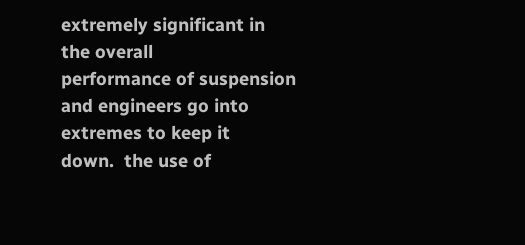extremely significant in the overall
performance of suspension and engineers go into extremes to keep it
down.  the use of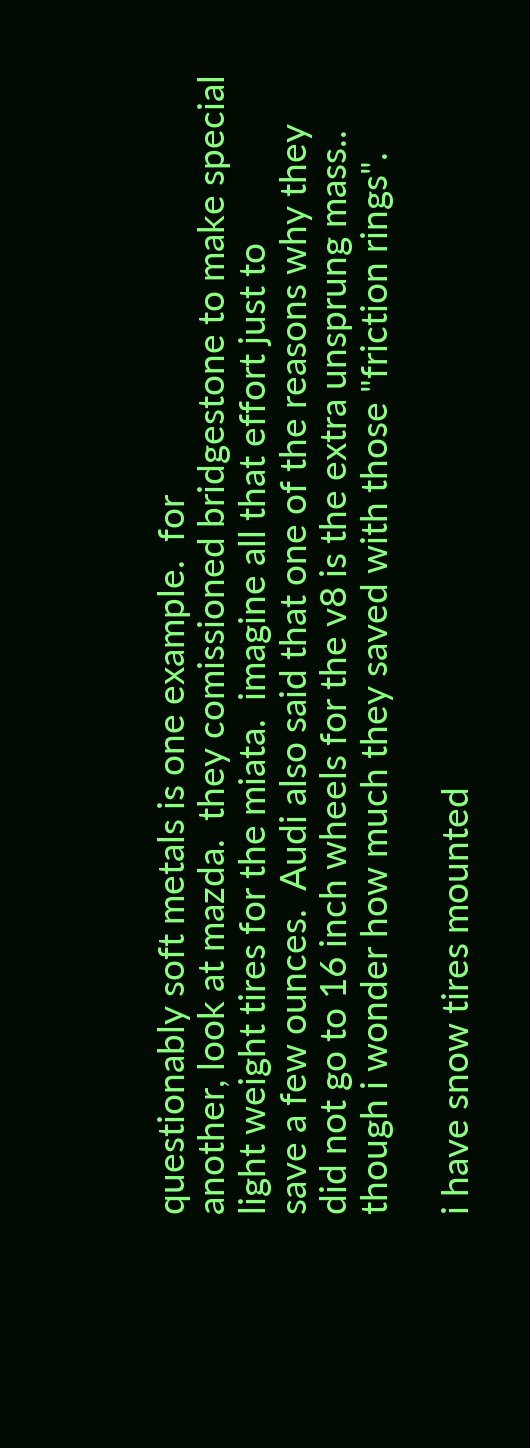questionably soft metals is one example.  for
another, look at mazda.  they comissioned bridgestone to make special
light weight tires for the miata.  imagine all that effort just to
save a few ounces.  Audi also said that one of the reasons why they
did not go to 16 inch wheels for the v8 is the extra unsprung mass..
though i wonder how much they saved with those "friction rings".

i have snow tires mounted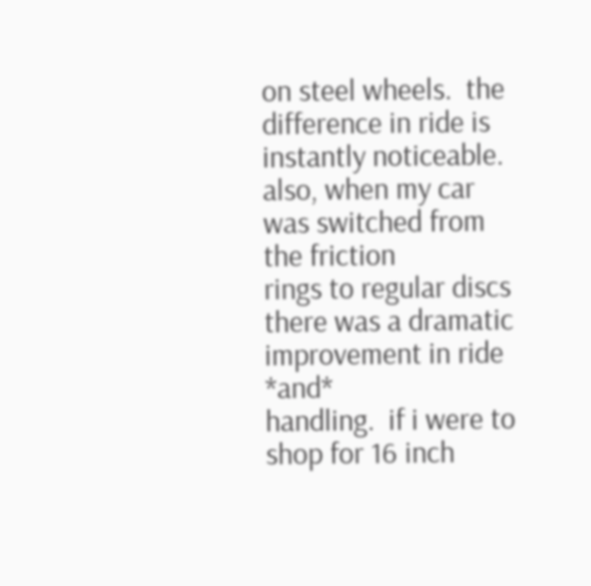on steel wheels.  the difference in ride is
instantly noticeable.  also, when my car was switched from the friction
rings to regular discs there was a dramatic improvement in ride *and*
handling.  if i were to shop for 16 inch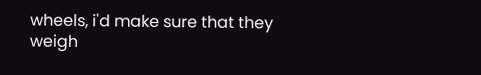wheels, i'd make sure that they
weigh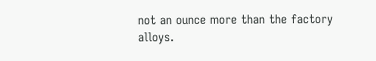not an ounce more than the factory alloys.